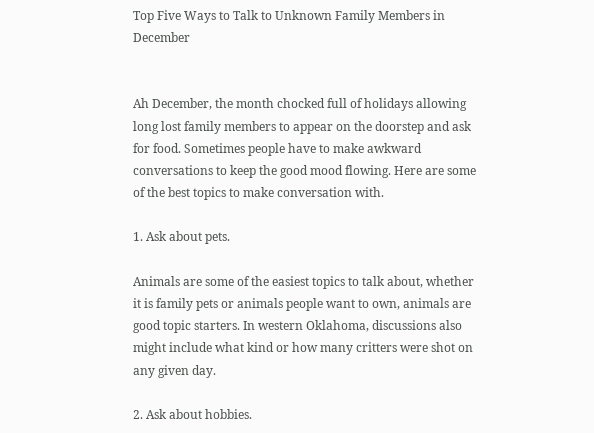Top Five Ways to Talk to Unknown Family Members in December


Ah December, the month chocked full of holidays allowing long lost family members to appear on the doorstep and ask for food. Sometimes people have to make awkward conversations to keep the good mood flowing. Here are some of the best topics to make conversation with.

1. Ask about pets.

Animals are some of the easiest topics to talk about, whether it is family pets or animals people want to own, animals are good topic starters. In western Oklahoma, discussions also might include what kind or how many critters were shot on any given day.

2. Ask about hobbies.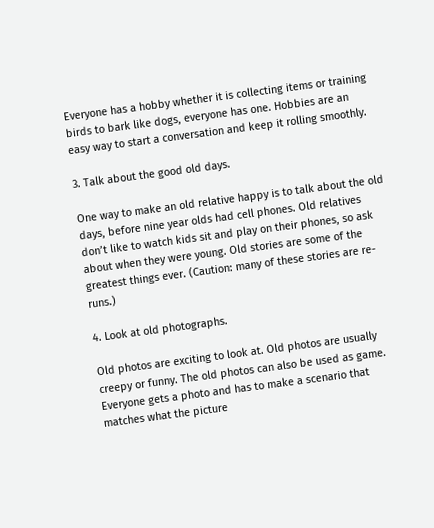Everyone has a hobby whether it is collecting items or training birds to bark like dogs, everyone has one. Hobbies are an easy way to start a conversation and keep it rolling smoothly.

3. Talk about the good old days.

One way to make an old relative happy is to talk about the old days, before nine year olds had cell phones. Old relatives don’t like to watch kids sit and play on their phones, so ask about when they were young. Old stories are some of the greatest things ever. (Caution: many of these stories are re-runs.)

4. Look at old photographs.

Old photos are exciting to look at. Old photos are usually creepy or funny. The old photos can also be used as game. Everyone gets a photo and has to make a scenario that matches what the picture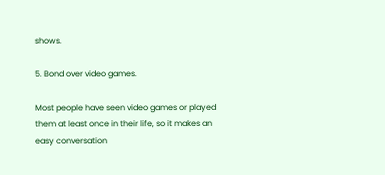shows.

5. Bond over video games.

Most people have seen video games or played them at least once in their life, so it makes an easy conversation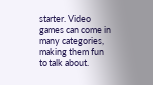starter. Video games can come in many categories, making them fun to talk about.